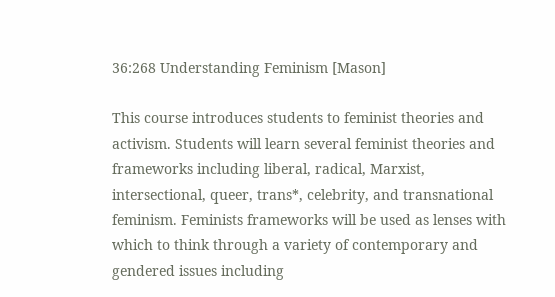36:268 Understanding Feminism [Mason]

This course introduces students to feminist theories and activism. Students will learn several feminist theories and frameworks including liberal, radical, Marxist, intersectional, queer, trans*, celebrity, and transnational feminism. Feminists frameworks will be used as lenses with which to think through a variety of contemporary and gendered issues including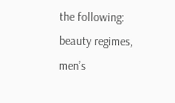the following: beauty regimes, men’s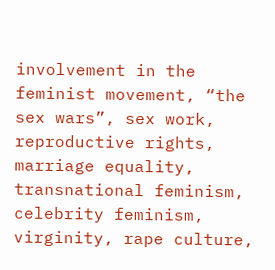involvement in the feminist movement, “the sex wars”, sex work, reproductive rights, marriage equality, transnational feminism, celebrity feminism, virginity, rape culture,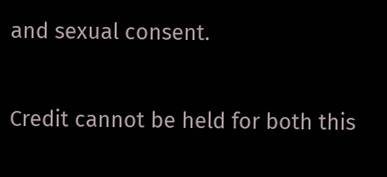and sexual consent.

Credit cannot be held for both this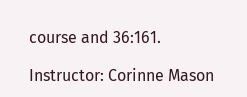course and 36:161.

Instructor: Corinne Mason